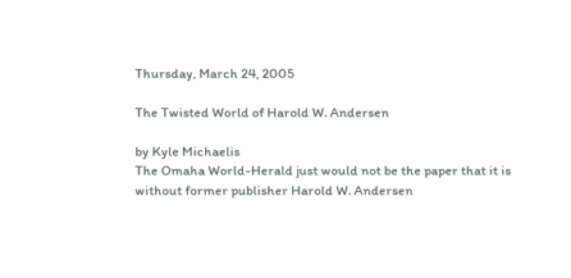Thursday, March 24, 2005

The Twisted World of Harold W. Andersen

by Kyle Michaelis
The Omaha World-Herald just would not be the paper that it is without former publisher Harold W. Andersen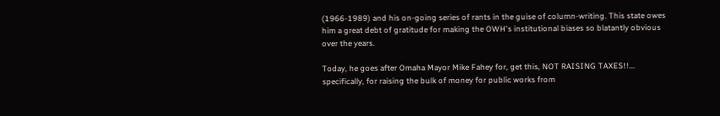(1966-1989) and his on-going series of rants in the guise of column-writing. This state owes him a great debt of gratitude for making the OWH's institutional biases so blatantly obvious over the years.

Today, he goes after Omaha Mayor Mike Fahey for, get this, NOT RAISING TAXES!!... specifically, for raising the bulk of money for public works from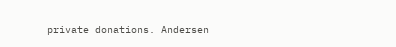private donations. Andersen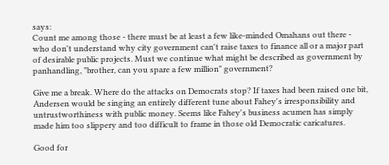says:
Count me among those - there must be at least a few like-minded Omahans out there - who don't understand why city government can't raise taxes to finance all or a major part of desirable public projects. Must we continue what might be described as government by panhandling, "brother, can you spare a few million" government?

Give me a break. Where do the attacks on Democrats stop? If taxes had been raised one bit, Andersen would be singing an entirely different tune about Fahey's irresponsibility and untrustworthiness with public money. Seems like Fahey's business acumen has simply made him too slippery and too difficult to frame in those old Democratic caricatures.

Good for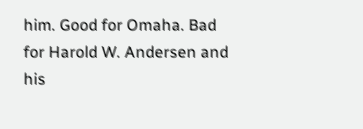him. Good for Omaha. Bad for Harold W. Andersen and his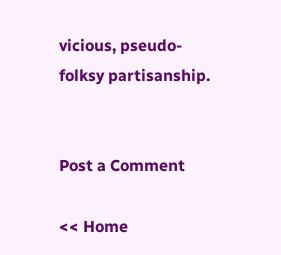vicious, pseudo-folksy partisanship.


Post a Comment

<< Home